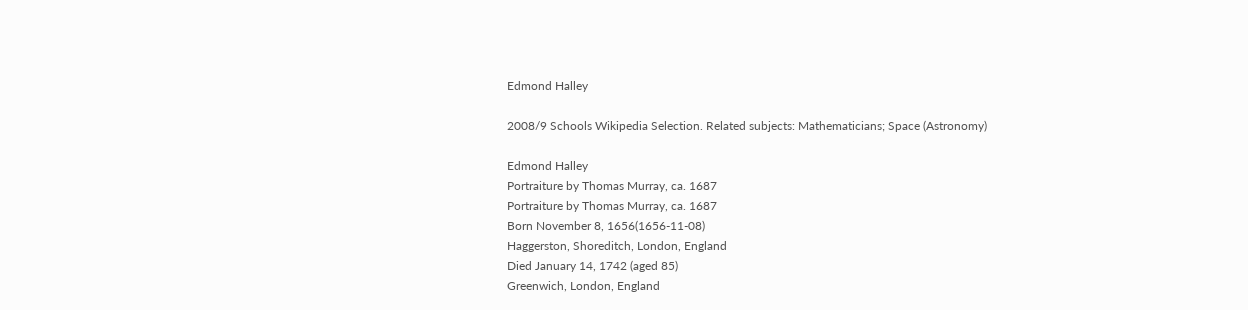Edmond Halley

2008/9 Schools Wikipedia Selection. Related subjects: Mathematicians; Space (Astronomy)

Edmond Halley
Portraiture by Thomas Murray, ca. 1687
Portraiture by Thomas Murray, ca. 1687
Born November 8, 1656(1656-11-08)
Haggerston, Shoreditch, London, England
Died January 14, 1742 (aged 85)
Greenwich, London, England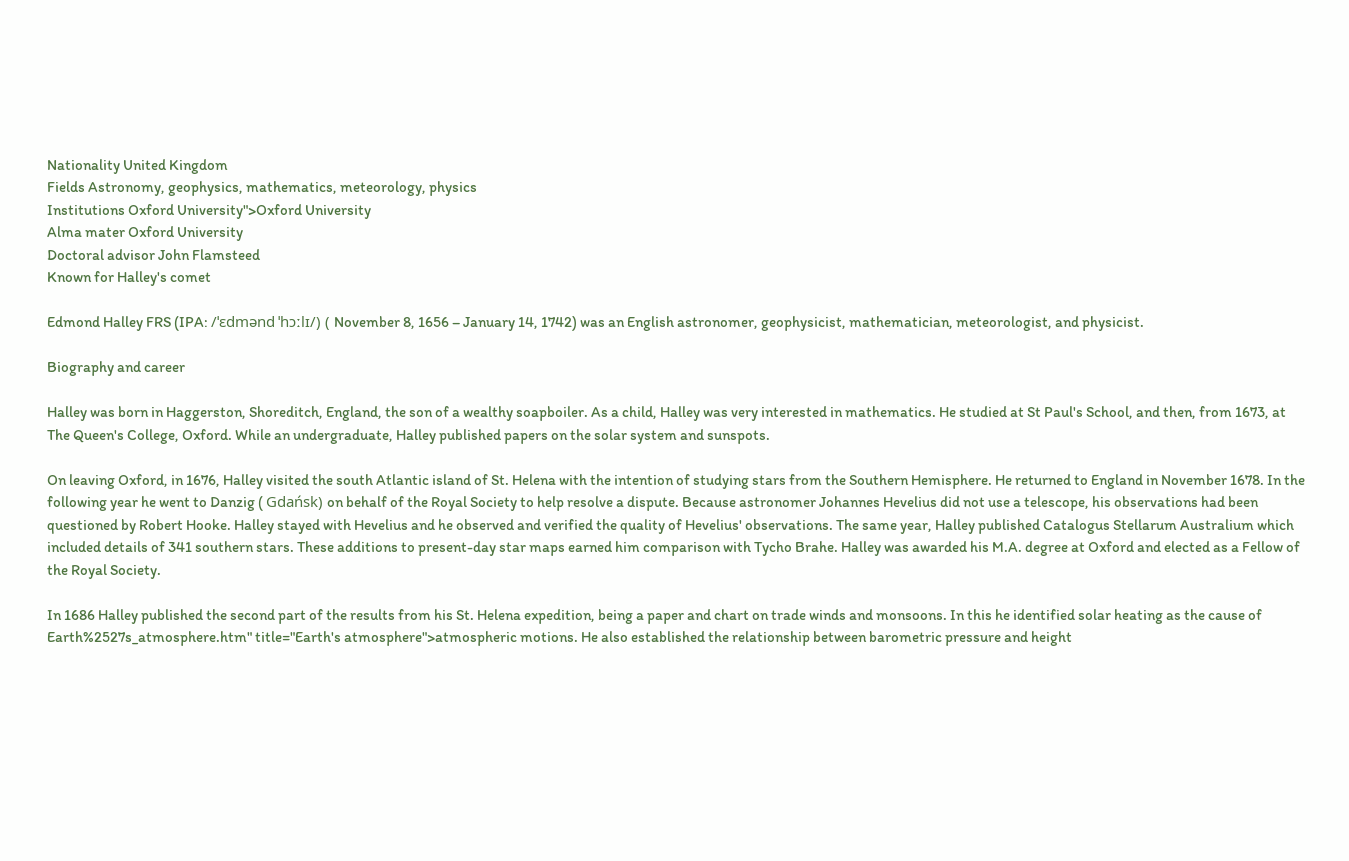Nationality United Kingdom
Fields Astronomy, geophysics, mathematics, meteorology, physics
Institutions Oxford University">Oxford University
Alma mater Oxford University
Doctoral advisor John Flamsteed
Known for Halley's comet

Edmond Halley FRS (IPA: /ˈɛdmənd ˈhɔːlɪ/) ( November 8, 1656 – January 14, 1742) was an English astronomer, geophysicist, mathematician, meteorologist, and physicist.

Biography and career

Halley was born in Haggerston, Shoreditch, England, the son of a wealthy soapboiler. As a child, Halley was very interested in mathematics. He studied at St Paul's School, and then, from 1673, at The Queen's College, Oxford. While an undergraduate, Halley published papers on the solar system and sunspots.

On leaving Oxford, in 1676, Halley visited the south Atlantic island of St. Helena with the intention of studying stars from the Southern Hemisphere. He returned to England in November 1678. In the following year he went to Danzig ( Gdańsk) on behalf of the Royal Society to help resolve a dispute. Because astronomer Johannes Hevelius did not use a telescope, his observations had been questioned by Robert Hooke. Halley stayed with Hevelius and he observed and verified the quality of Hevelius' observations. The same year, Halley published Catalogus Stellarum Australium which included details of 341 southern stars. These additions to present-day star maps earned him comparison with Tycho Brahe. Halley was awarded his M.A. degree at Oxford and elected as a Fellow of the Royal Society.

In 1686 Halley published the second part of the results from his St. Helena expedition, being a paper and chart on trade winds and monsoons. In this he identified solar heating as the cause of Earth%2527s_atmosphere.htm" title="Earth's atmosphere">atmospheric motions. He also established the relationship between barometric pressure and height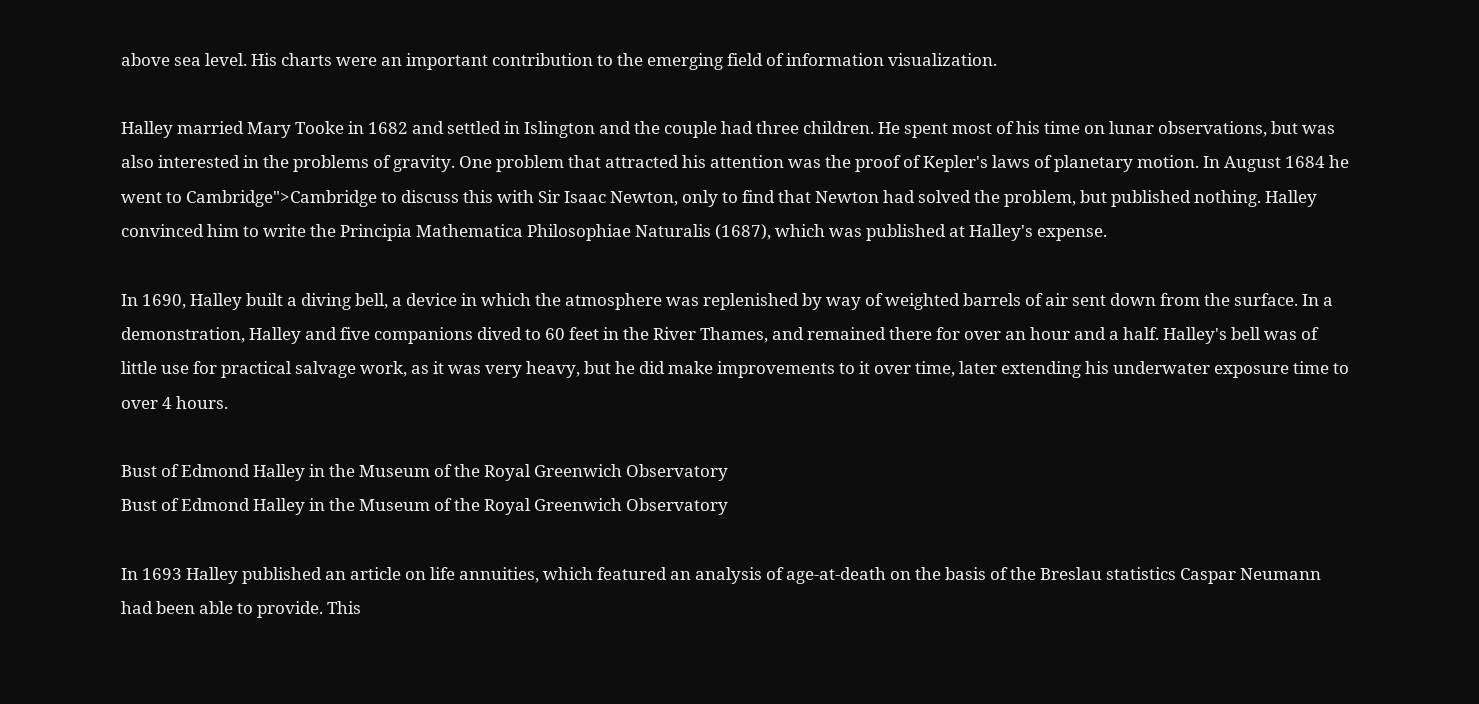above sea level. His charts were an important contribution to the emerging field of information visualization.

Halley married Mary Tooke in 1682 and settled in Islington and the couple had three children. He spent most of his time on lunar observations, but was also interested in the problems of gravity. One problem that attracted his attention was the proof of Kepler's laws of planetary motion. In August 1684 he went to Cambridge">Cambridge to discuss this with Sir Isaac Newton, only to find that Newton had solved the problem, but published nothing. Halley convinced him to write the Principia Mathematica Philosophiae Naturalis (1687), which was published at Halley's expense.

In 1690, Halley built a diving bell, a device in which the atmosphere was replenished by way of weighted barrels of air sent down from the surface. In a demonstration, Halley and five companions dived to 60 feet in the River Thames, and remained there for over an hour and a half. Halley's bell was of little use for practical salvage work, as it was very heavy, but he did make improvements to it over time, later extending his underwater exposure time to over 4 hours.

Bust of Edmond Halley in the Museum of the Royal Greenwich Observatory
Bust of Edmond Halley in the Museum of the Royal Greenwich Observatory

In 1693 Halley published an article on life annuities, which featured an analysis of age-at-death on the basis of the Breslau statistics Caspar Neumann had been able to provide. This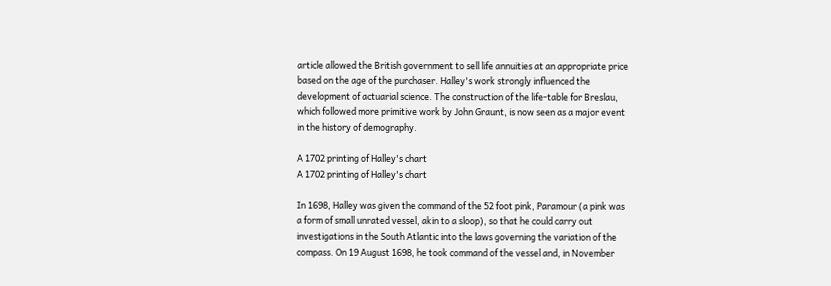article allowed the British government to sell life annuities at an appropriate price based on the age of the purchaser. Halley's work strongly influenced the development of actuarial science. The construction of the life-table for Breslau, which followed more primitive work by John Graunt, is now seen as a major event in the history of demography.

A 1702 printing of Halley's chart
A 1702 printing of Halley's chart

In 1698, Halley was given the command of the 52 foot pink, Paramour (a pink was a form of small unrated vessel, akin to a sloop), so that he could carry out investigations in the South Atlantic into the laws governing the variation of the compass. On 19 August 1698, he took command of the vessel and, in November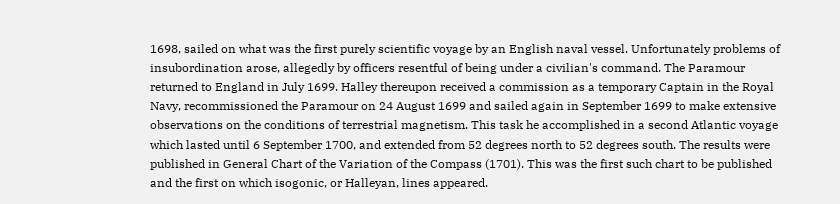1698, sailed on what was the first purely scientific voyage by an English naval vessel. Unfortunately problems of insubordination arose, allegedly by officers resentful of being under a civilian's command. The Paramour returned to England in July 1699. Halley thereupon received a commission as a temporary Captain in the Royal Navy, recommissioned the Paramour on 24 August 1699 and sailed again in September 1699 to make extensive observations on the conditions of terrestrial magnetism. This task he accomplished in a second Atlantic voyage which lasted until 6 September 1700, and extended from 52 degrees north to 52 degrees south. The results were published in General Chart of the Variation of the Compass (1701). This was the first such chart to be published and the first on which isogonic, or Halleyan, lines appeared.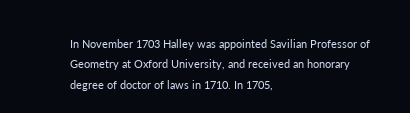In November 1703 Halley was appointed Savilian Professor of Geometry at Oxford University, and received an honorary degree of doctor of laws in 1710. In 1705,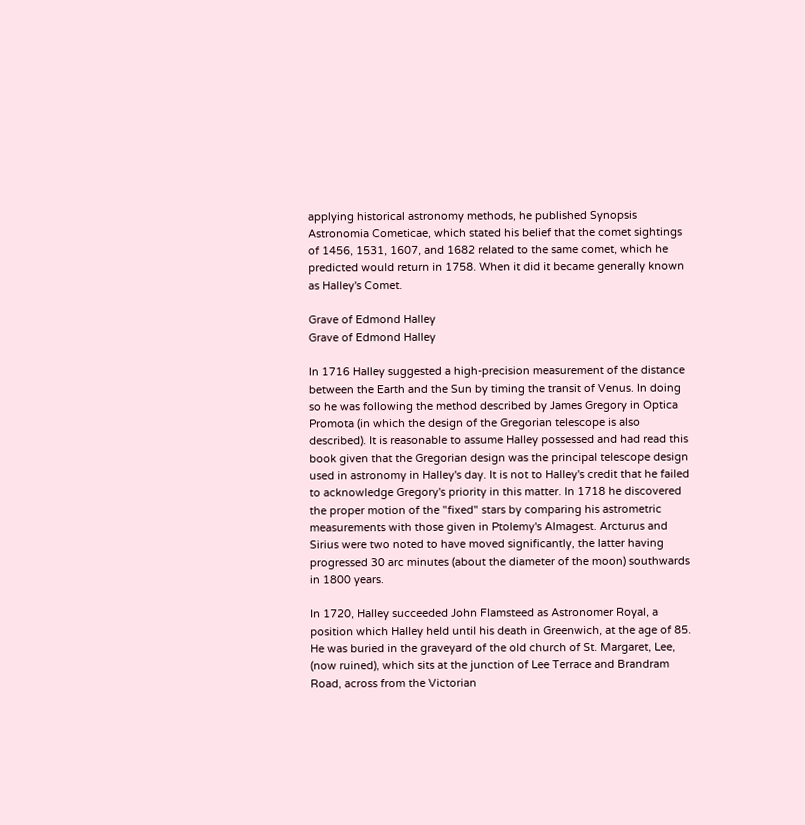applying historical astronomy methods, he published Synopsis Astronomia Cometicae, which stated his belief that the comet sightings of 1456, 1531, 1607, and 1682 related to the same comet, which he predicted would return in 1758. When it did it became generally known as Halley's Comet.

Grave of Edmond Halley
Grave of Edmond Halley

In 1716 Halley suggested a high-precision measurement of the distance between the Earth and the Sun by timing the transit of Venus. In doing so he was following the method described by James Gregory in Optica Promota (in which the design of the Gregorian telescope is also described). It is reasonable to assume Halley possessed and had read this book given that the Gregorian design was the principal telescope design used in astronomy in Halley's day. It is not to Halley's credit that he failed to acknowledge Gregory's priority in this matter. In 1718 he discovered the proper motion of the "fixed" stars by comparing his astrometric measurements with those given in Ptolemy's Almagest. Arcturus and Sirius were two noted to have moved significantly, the latter having progressed 30 arc minutes (about the diameter of the moon) southwards in 1800 years.

In 1720, Halley succeeded John Flamsteed as Astronomer Royal, a position which Halley held until his death in Greenwich, at the age of 85. He was buried in the graveyard of the old church of St. Margaret, Lee, (now ruined), which sits at the junction of Lee Terrace and Brandram Road, across from the Victorian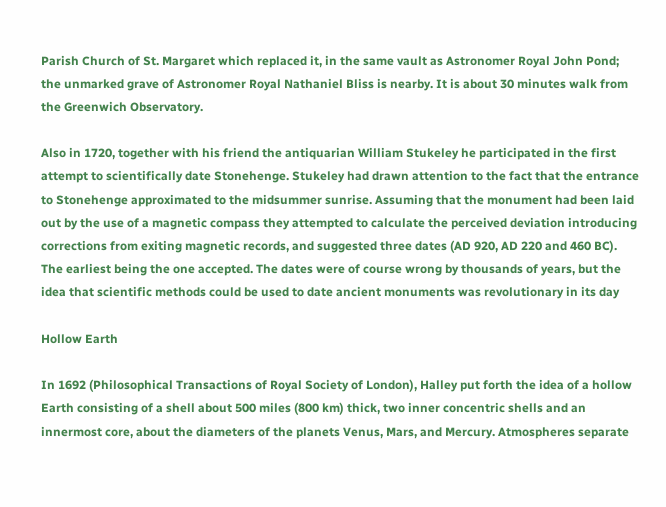Parish Church of St. Margaret which replaced it, in the same vault as Astronomer Royal John Pond; the unmarked grave of Astronomer Royal Nathaniel Bliss is nearby. It is about 30 minutes walk from the Greenwich Observatory.

Also in 1720, together with his friend the antiquarian William Stukeley he participated in the first attempt to scientifically date Stonehenge. Stukeley had drawn attention to the fact that the entrance to Stonehenge approximated to the midsummer sunrise. Assuming that the monument had been laid out by the use of a magnetic compass they attempted to calculate the perceived deviation introducing corrections from exiting magnetic records, and suggested three dates (AD 920, AD 220 and 460 BC). The earliest being the one accepted. The dates were of course wrong by thousands of years, but the idea that scientific methods could be used to date ancient monuments was revolutionary in its day

Hollow Earth

In 1692 (Philosophical Transactions of Royal Society of London), Halley put forth the idea of a hollow Earth consisting of a shell about 500 miles (800 km) thick, two inner concentric shells and an innermost core, about the diameters of the planets Venus, Mars, and Mercury. Atmospheres separate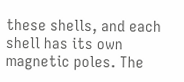these shells, and each shell has its own magnetic poles. The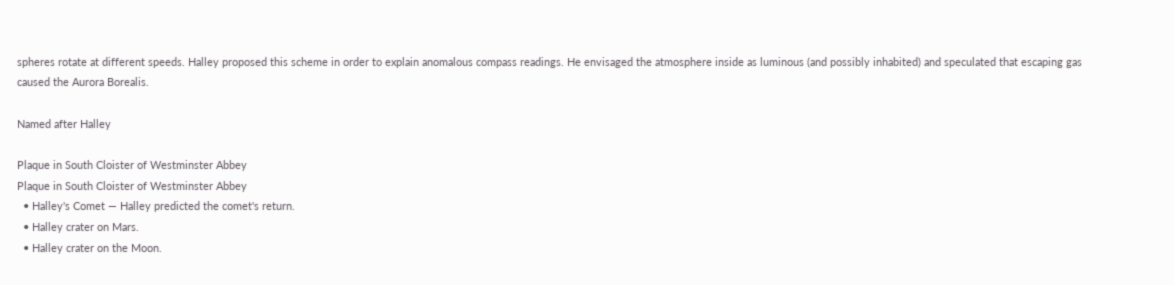spheres rotate at different speeds. Halley proposed this scheme in order to explain anomalous compass readings. He envisaged the atmosphere inside as luminous (and possibly inhabited) and speculated that escaping gas caused the Aurora Borealis.

Named after Halley

Plaque in South Cloister of Westminster Abbey
Plaque in South Cloister of Westminster Abbey
  • Halley's Comet — Halley predicted the comet's return.
  • Halley crater on Mars.
  • Halley crater on the Moon.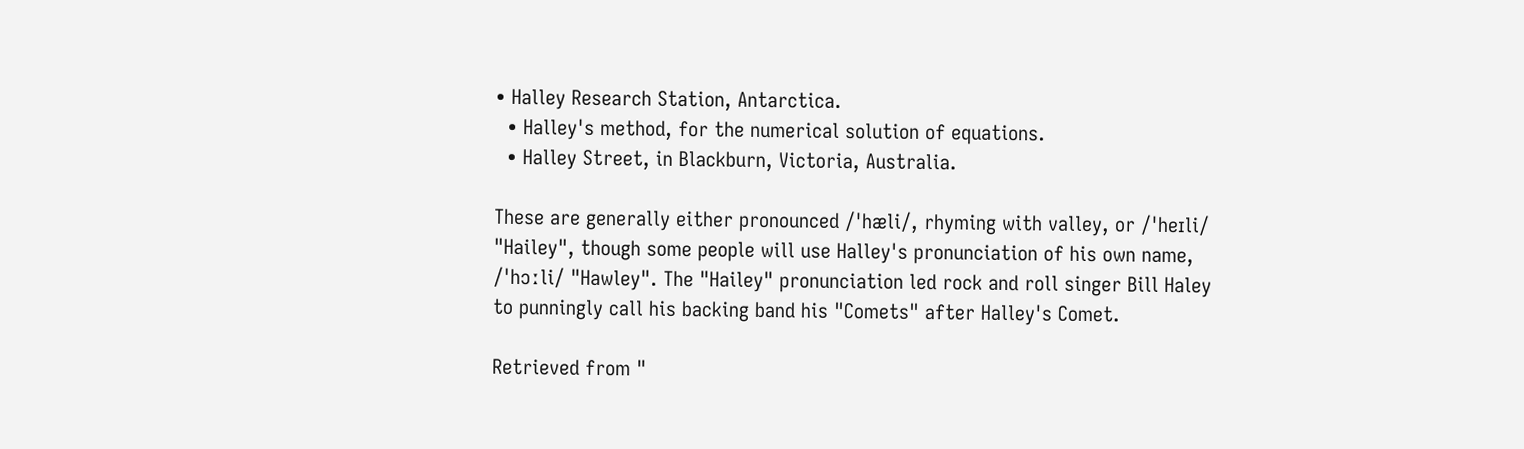• Halley Research Station, Antarctica.
  • Halley's method, for the numerical solution of equations.
  • Halley Street, in Blackburn, Victoria, Australia.

These are generally either pronounced /ˈhæli/, rhyming with valley, or /ˈheɪli/ "Hailey", though some people will use Halley's pronunciation of his own name, /ˈhɔːli/ "Hawley". The "Hailey" pronunciation led rock and roll singer Bill Haley to punningly call his backing band his "Comets" after Halley's Comet.

Retrieved from "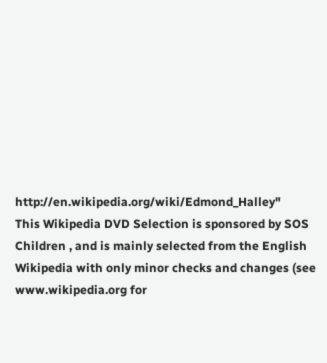http://en.wikipedia.org/wiki/Edmond_Halley"
This Wikipedia DVD Selection is sponsored by SOS Children , and is mainly selected from the English Wikipedia with only minor checks and changes (see www.wikipedia.org for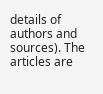details of authors and sources). The articles are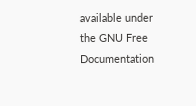available under the GNU Free Documentation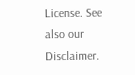License. See also our Disclaimer.